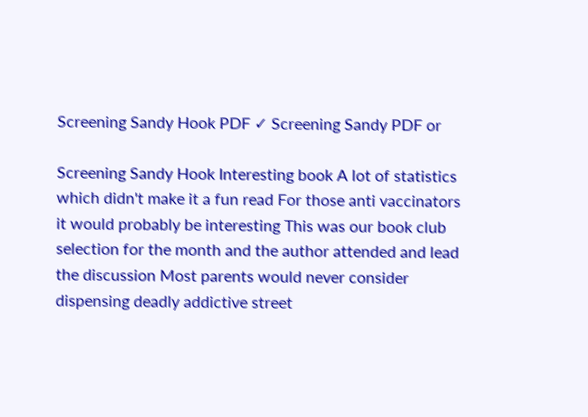Screening Sandy Hook PDF ✓ Screening Sandy PDF or

Screening Sandy Hook Interesting book A lot of statistics which didn't make it a fun read For those anti vaccinators it would probably be interesting This was our book club selection for the month and the author attended and lead the discussion Most parents would never consider dispensing deadly addictive street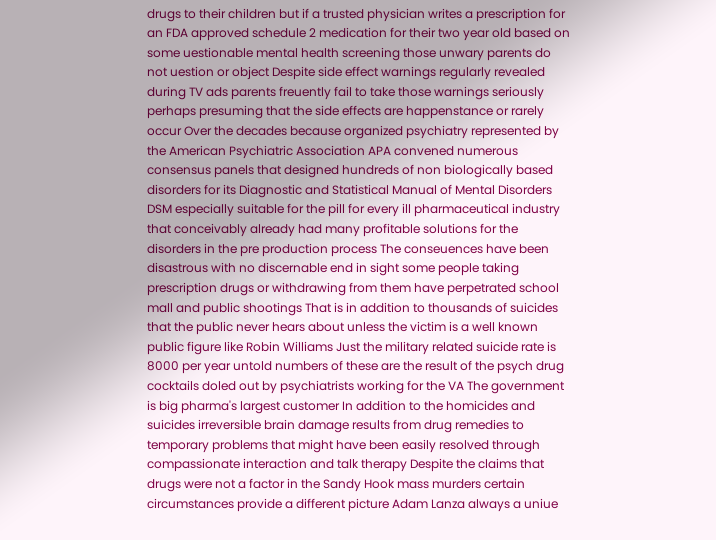drugs to their children but if a trusted physician writes a prescription for an FDA approved schedule 2 medication for their two year old based on some uestionable mental health screening those unwary parents do not uestion or object Despite side effect warnings regularly revealed during TV ads parents freuently fail to take those warnings seriously perhaps presuming that the side effects are happenstance or rarely occur Over the decades because organized psychiatry represented by the American Psychiatric Association APA convened numerous consensus panels that designed hundreds of non biologically based disorders for its Diagnostic and Statistical Manual of Mental Disorders DSM especially suitable for the pill for every ill pharmaceutical industry that conceivably already had many profitable solutions for the disorders in the pre production process The conseuences have been disastrous with no discernable end in sight some people taking prescription drugs or withdrawing from them have perpetrated school mall and public shootings That is in addition to thousands of suicides that the public never hears about unless the victim is a well known public figure like Robin Williams Just the military related suicide rate is 8000 per year untold numbers of these are the result of the psych drug cocktails doled out by psychiatrists working for the VA The government is big pharma's largest customer In addition to the homicides and suicides irreversible brain damage results from drug remedies to temporary problems that might have been easily resolved through compassionate interaction and talk therapy Despite the claims that drugs were not a factor in the Sandy Hook mass murders certain circumstances provide a different picture Adam Lanza always a uniue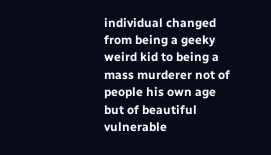individual changed from being a geeky weird kid to being a mass murderer not of people his own age but of beautiful vulnerable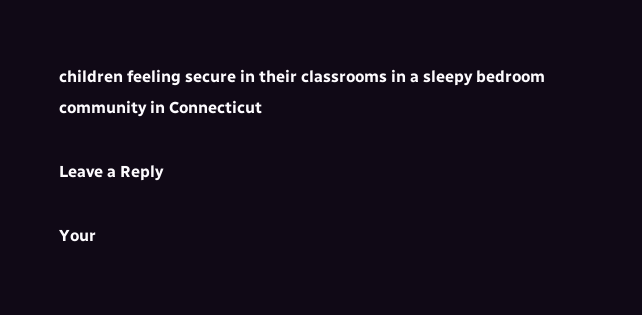children feeling secure in their classrooms in a sleepy bedroom community in Connecticut

Leave a Reply

Your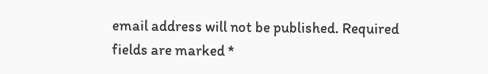email address will not be published. Required fields are marked *